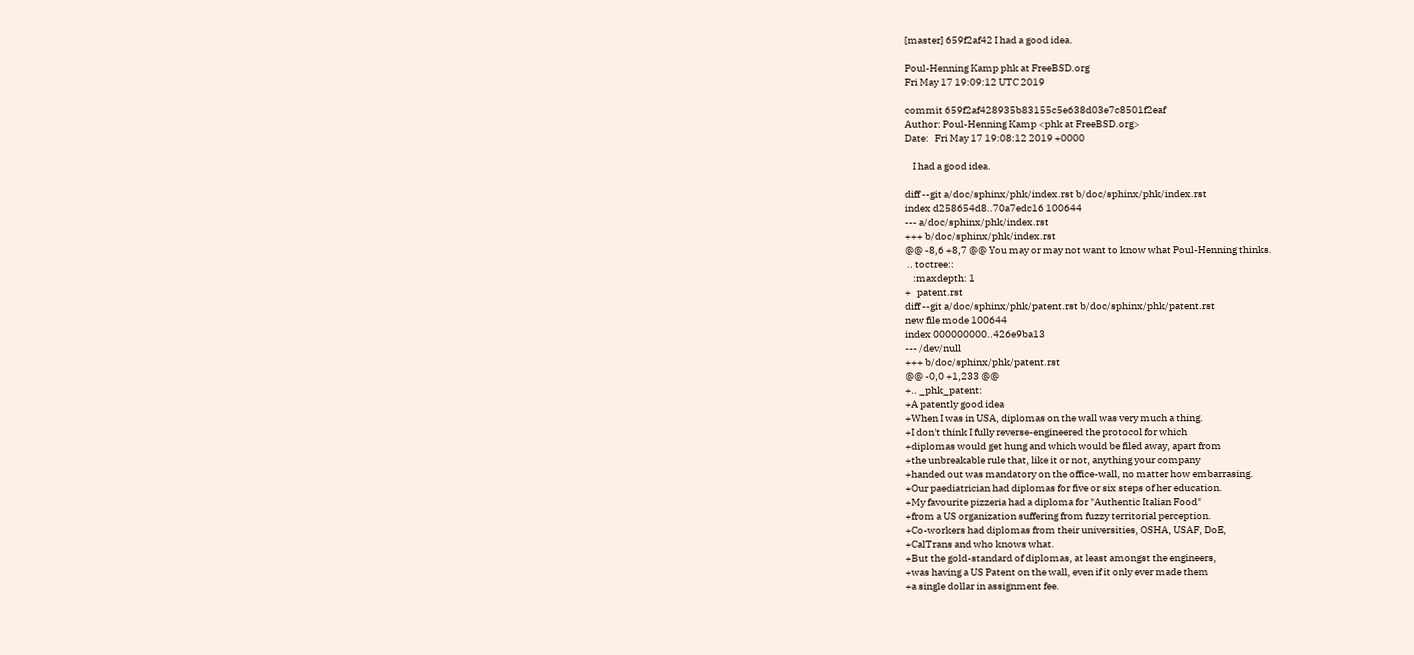[master] 659f2af42 I had a good idea.

Poul-Henning Kamp phk at FreeBSD.org
Fri May 17 19:09:12 UTC 2019

commit 659f2af428935b83155c5e638d03e7c8501f2eaf
Author: Poul-Henning Kamp <phk at FreeBSD.org>
Date:   Fri May 17 19:08:12 2019 +0000

    I had a good idea.

diff --git a/doc/sphinx/phk/index.rst b/doc/sphinx/phk/index.rst
index d258654d8..70a7edc16 100644
--- a/doc/sphinx/phk/index.rst
+++ b/doc/sphinx/phk/index.rst
@@ -8,6 +8,7 @@ You may or may not want to know what Poul-Henning thinks.
 .. toctree::
    :maxdepth: 1
+   patent.rst
diff --git a/doc/sphinx/phk/patent.rst b/doc/sphinx/phk/patent.rst
new file mode 100644
index 000000000..426e9ba13
--- /dev/null
+++ b/doc/sphinx/phk/patent.rst
@@ -0,0 +1,233 @@
+.. _phk_patent:
+A patently good idea
+When I was in USA, diplomas on the wall was very much a thing.
+I don't think I fully reverse-engineered the protocol for which
+diplomas would get hung and which would be filed away, apart from
+the unbreakable rule that, like it or not, anything your company
+handed out was mandatory on the office-wall, no matter how embarrasing.
+Our paediatrician had diplomas for five or six steps of her education.
+My favourite pizzeria had a diploma for "Authentic Italian Food"
+from a US organization suffering from fuzzy territorial perception.
+Co-workers had diplomas from their universities, OSHA, USAF, DoE,
+CalTrans and who knows what.
+But the gold-standard of diplomas, at least amongst the engineers,
+was having a US Patent on the wall, even if it only ever made them
+a single dollar in assignment fee.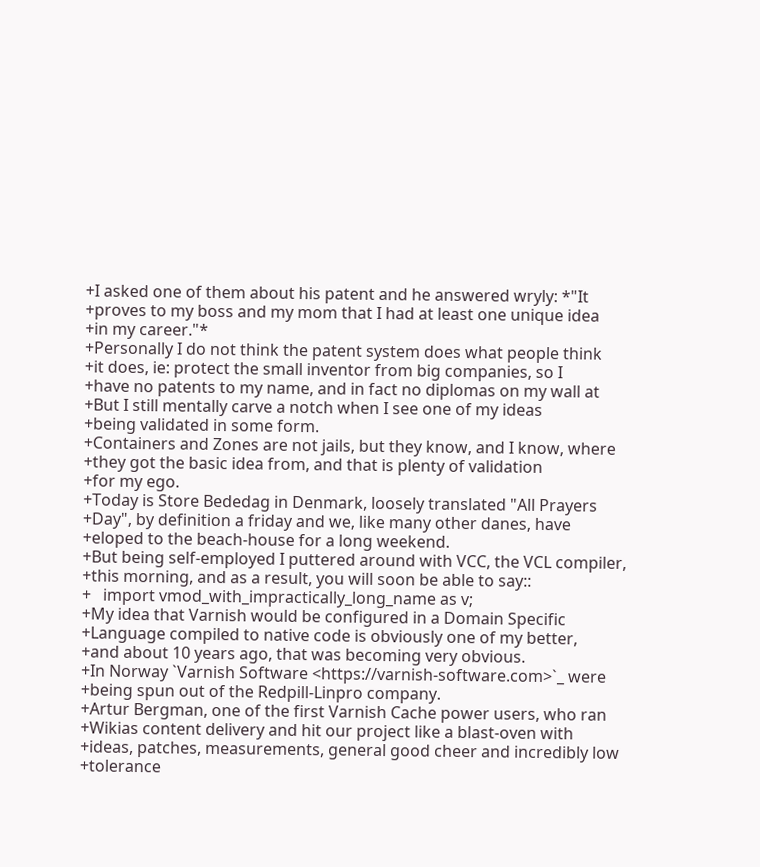+I asked one of them about his patent and he answered wryly: *"It
+proves to my boss and my mom that I had at least one unique idea
+in my career."*
+Personally I do not think the patent system does what people think
+it does, ie: protect the small inventor from big companies, so I
+have no patents to my name, and in fact no diplomas on my wall at
+But I still mentally carve a notch when I see one of my ideas
+being validated in some form.
+Containers and Zones are not jails, but they know, and I know, where
+they got the basic idea from, and that is plenty of validation
+for my ego.
+Today is Store Bededag in Denmark, loosely translated "All Prayers
+Day", by definition a friday and we, like many other danes, have
+eloped to the beach-house for a long weekend.
+But being self-employed I puttered around with VCC, the VCL compiler,
+this morning, and as a result, you will soon be able to say::
+   import vmod_with_impractically_long_name as v;
+My idea that Varnish would be configured in a Domain Specific
+Language compiled to native code is obviously one of my better,
+and about 10 years ago, that was becoming very obvious.
+In Norway `Varnish Software <https://varnish-software.com>`_ were
+being spun out of the Redpill-Linpro company.
+Artur Bergman, one of the first Varnish Cache power users, who ran
+Wikias content delivery and hit our project like a blast-oven with
+ideas, patches, measurements, general good cheer and incredibly low
+tolerance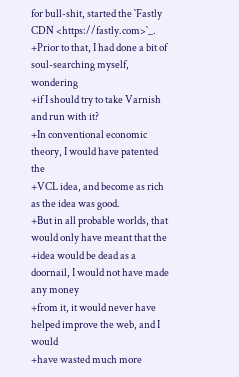for bull-shit, started the `Fastly CDN <https://fastly.com>`_.
+Prior to that, I had done a bit of soul-searching myself, wondering
+if I should try to take Varnish and run with it?
+In conventional economic theory, I would have patented the
+VCL idea, and become as rich as the idea was good.
+But in all probable worlds, that would only have meant that the
+idea would be dead as a doornail, I would not have made any money
+from it, it would never have helped improve the web, and I would
+have wasted much more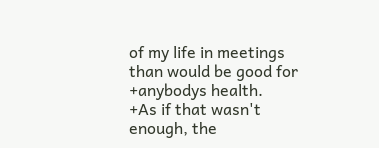of my life in meetings than would be good for
+anybodys health.
+As if that wasn't enough, the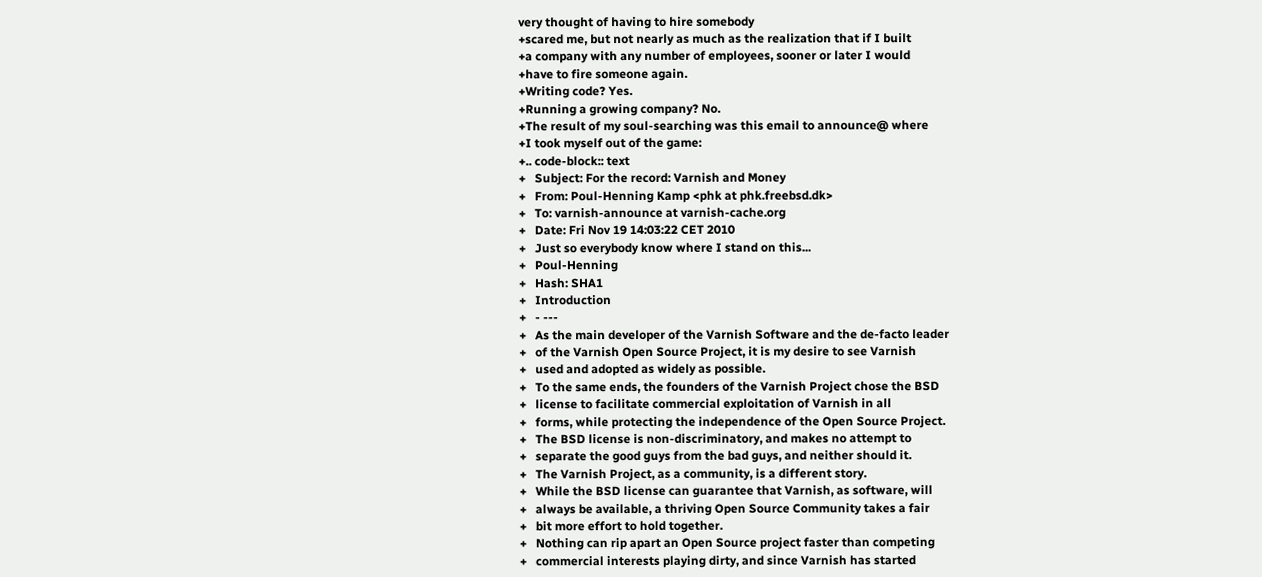very thought of having to hire somebody
+scared me, but not nearly as much as the realization that if I built
+a company with any number of employees, sooner or later I would
+have to fire someone again.
+Writing code? Yes.
+Running a growing company? No.
+The result of my soul-searching was this email to announce@ where
+I took myself out of the game:
+.. code-block:: text
+   Subject: For the record: Varnish and Money
+   From: Poul-Henning Kamp <phk at phk.freebsd.dk>
+   To: varnish-announce at varnish-cache.org
+   Date: Fri Nov 19 14:03:22 CET 2010
+   Just so everybody know where I stand on this...
+   Poul-Henning
+   Hash: SHA1
+   Introduction
+   - ---
+   As the main developer of the Varnish Software and the de-facto leader
+   of the Varnish Open Source Project, it is my desire to see Varnish
+   used and adopted as widely as possible.
+   To the same ends, the founders of the Varnish Project chose the BSD
+   license to facilitate commercial exploitation of Varnish in all
+   forms, while protecting the independence of the Open Source Project.
+   The BSD license is non-discriminatory, and makes no attempt to
+   separate the good guys from the bad guys, and neither should it.
+   The Varnish Project, as a community, is a different story.
+   While the BSD license can guarantee that Varnish, as software, will
+   always be available, a thriving Open Source Community takes a fair
+   bit more effort to hold together.
+   Nothing can rip apart an Open Source project faster than competing
+   commercial interests playing dirty, and since Varnish has started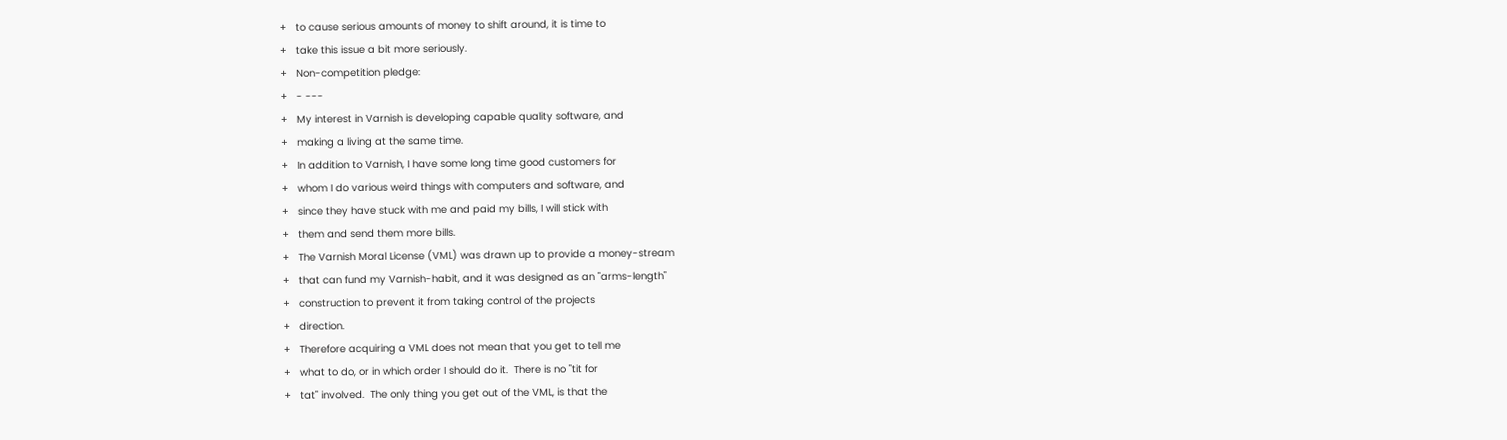+   to cause serious amounts of money to shift around, it is time to
+   take this issue a bit more seriously.
+   Non-competition pledge:
+   - ---
+   My interest in Varnish is developing capable quality software, and
+   making a living at the same time.
+   In addition to Varnish, I have some long time good customers for
+   whom I do various weird things with computers and software, and
+   since they have stuck with me and paid my bills, I will stick with
+   them and send them more bills.
+   The Varnish Moral License (VML) was drawn up to provide a money-stream
+   that can fund my Varnish-habit, and it was designed as an "arms-length"
+   construction to prevent it from taking control of the projects
+   direction.
+   Therefore acquiring a VML does not mean that you get to tell me
+   what to do, or in which order I should do it.  There is no "tit for
+   tat" involved.  The only thing you get out of the VML, is that the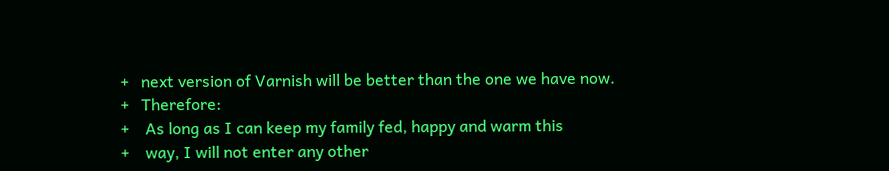+   next version of Varnish will be better than the one we have now.
+   Therefore:
+    As long as I can keep my family fed, happy and warm this
+    way, I will not enter any other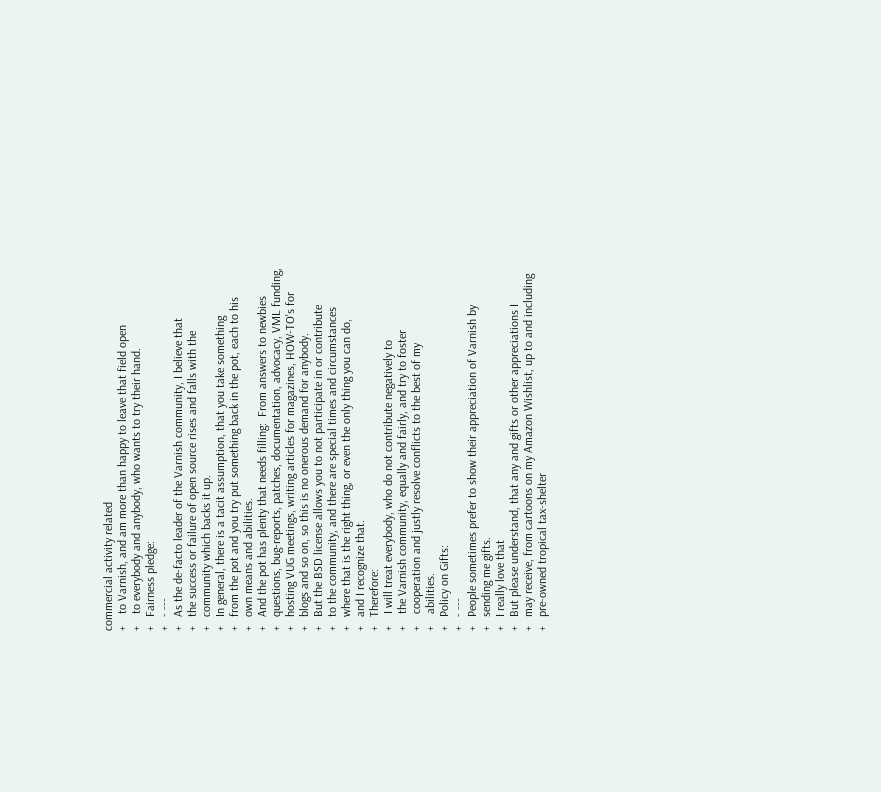commercial activity related
+    to Varnish, and am more than happy to leave that field open
+    to everybody and anybody, who wants to try their hand.
+   Fairness pledge:
+   - ---
+   As the de-facto leader of the Varnish community, I believe that
+   the success or failure of open source rises and falls with the
+   community which backs it up.
+   In general, there is a tacit assumption, that you take something
+   from the pot and you try put something back in the pot, each to his
+   own means and abilities.
+   And the pot has plenty that needs filling:  From answers to newbies
+   questions, bug-reports, patches, documentation, advocacy, VML funding,
+   hosting VUG meetings, writing articles for magazines, HOW-TO's for
+   blogs and so on, so this is no onerous demand for anybody.
+   But the BSD license allows you to not participate in or contribute
+   to the community, and there are special times and circumstances
+   where that is the right thing, or even the only thing you can do,
+   and I recognize that.
+   Therefore:
+    I will treat everybody, who do not contribute negatively to
+    the Varnish community, equally and fairly, and try to foster
+    cooperation and justly resolve conflicts to the best of my
+    abilities.
+   Policy on Gifts:
+   - ---
+   People sometimes prefer to show their appreciation of Varnish by
+   sending me gifts.
+   I really love that
+   But please understand, that any and gifts or other appreciations I
+   may receive, from cartoons on my Amazon Wishlist, up to and including
+   pre-owned tropical tax-shelter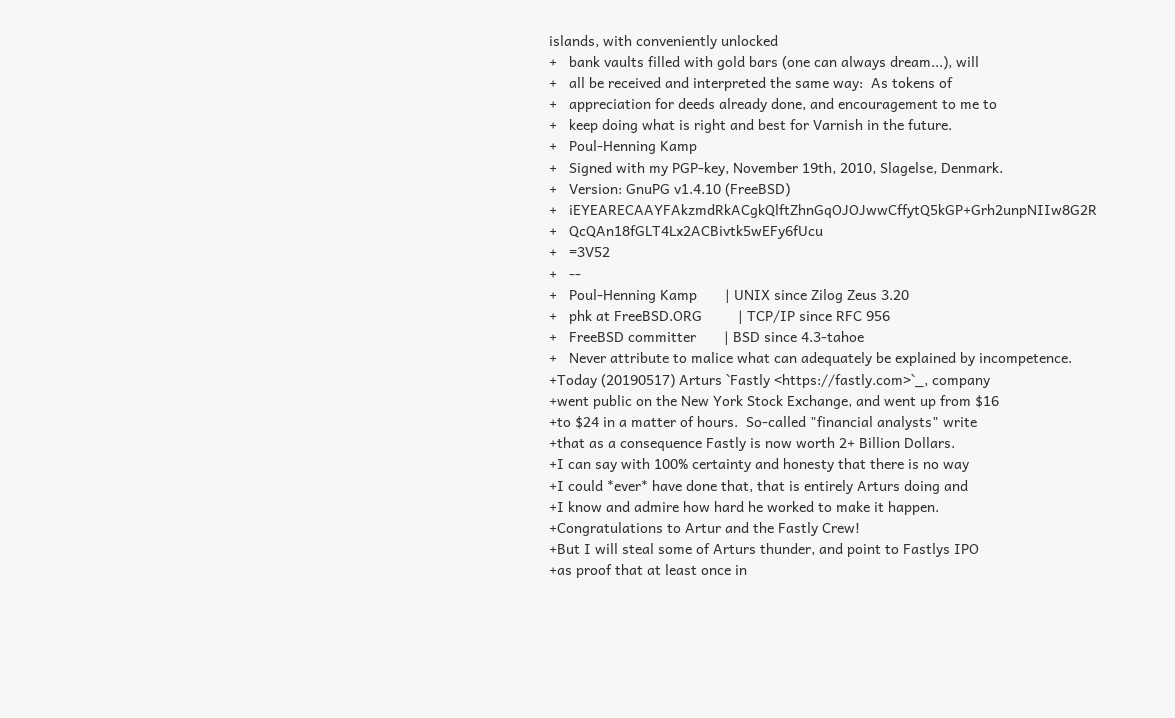islands, with conveniently unlocked
+   bank vaults filled with gold bars (one can always dream...), will
+   all be received and interpreted the same way:  As tokens of
+   appreciation for deeds already done, and encouragement to me to
+   keep doing what is right and best for Varnish in the future.
+   Poul-Henning Kamp
+   Signed with my PGP-key, November 19th, 2010, Slagelse, Denmark.
+   Version: GnuPG v1.4.10 (FreeBSD)
+   iEYEARECAAYFAkzmdRkACgkQlftZhnGqOJOJwwCffytQ5kGP+Grh2unpNIIw8G2R
+   QcQAn18fGLT4Lx2ACBivtk5wEFy6fUcu
+   =3V52
+   --
+   Poul-Henning Kamp       | UNIX since Zilog Zeus 3.20
+   phk at FreeBSD.ORG         | TCP/IP since RFC 956
+   FreeBSD committer       | BSD since 4.3-tahoe
+   Never attribute to malice what can adequately be explained by incompetence.
+Today (20190517) Arturs `Fastly <https://fastly.com>`_, company
+went public on the New York Stock Exchange, and went up from $16
+to $24 in a matter of hours.  So-called "financial analysts" write
+that as a consequence Fastly is now worth 2+ Billion Dollars.
+I can say with 100% certainty and honesty that there is no way
+I could *ever* have done that, that is entirely Arturs doing and
+I know and admire how hard he worked to make it happen.
+Congratulations to Artur and the Fastly Crew!
+But I will steal some of Arturs thunder, and point to Fastlys IPO
+as proof that at least once in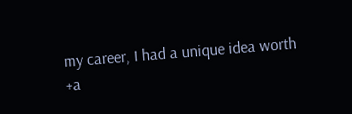my career, I had a unique idea worth
+a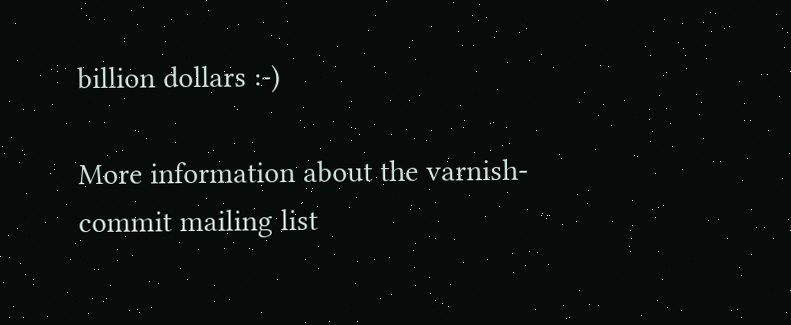billion dollars :-)

More information about the varnish-commit mailing list